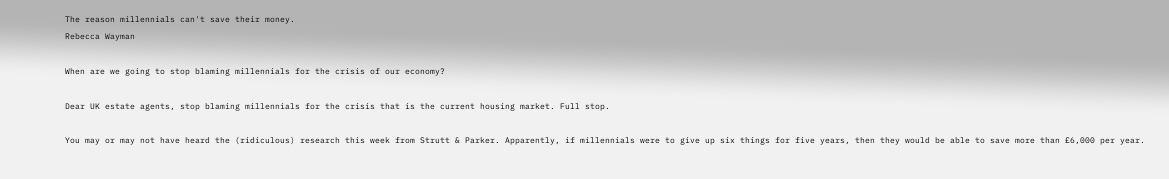The reason millennials can't save their money.
Rebecca Wayman

When are we going to stop blaming millennials for the crisis of our economy?

Dear UK estate agents, stop blaming millennials for the crisis that is the current housing market. Full stop.

You may or may not have heard the (ridiculous) research this week from Strutt & Parker. Apparently, if millennials were to give up six things for five years, then they would be able to save more than £6,000 per year.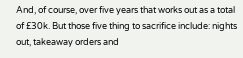And, of course, over five years that works out as a total of £30k. But those five thing to sacrifice include: nights out, takeaway orders and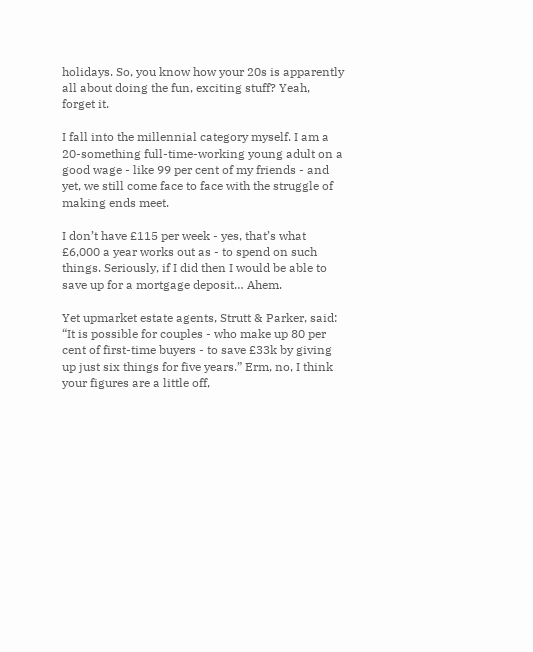holidays. So, you know how your 20s is apparently all about doing the fun, exciting stuff? Yeah, forget it.

I fall into the millennial category myself. I am a 20-something full-time-working young adult on a good wage - like 99 per cent of my friends - and yet, we still come face to face with the struggle of making ends meet.

I don’t have £115 per week - yes, that’s what £6,000 a year works out as - to spend on such things. Seriously, if I did then I would be able to save up for a mortgage deposit… Ahem.

Yet upmarket estate agents, Strutt & Parker, said: “It is possible for couples - who make up 80 per cent of first-time buyers - to save £33k by giving up just six things for five years.” Erm, no, I think your figures are a little off,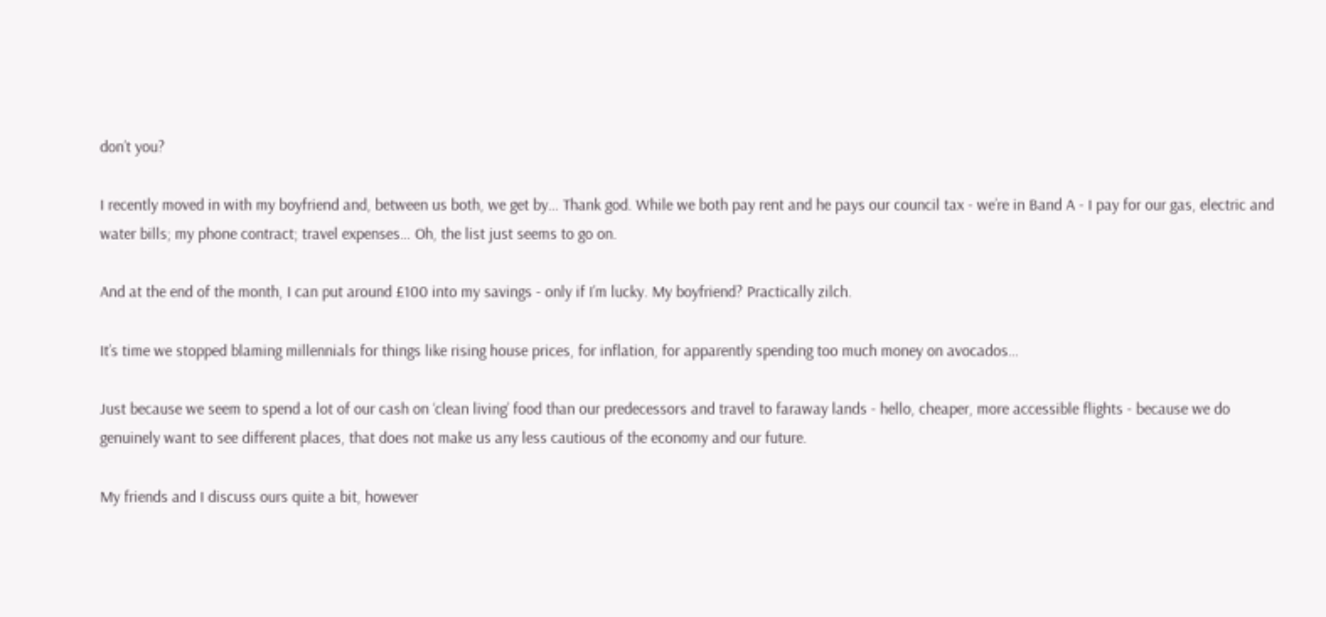don’t you?

I recently moved in with my boyfriend and, between us both, we get by… Thank god. While we both pay rent and he pays our council tax - we’re in Band A - I pay for our gas, electric and water bills; my phone contract; travel expenses… Oh, the list just seems to go on.

And at the end of the month, I can put around £100 into my savings - only if I’m lucky. My boyfriend? Practically zilch.

It’s time we stopped blaming millennials for things like rising house prices, for inflation, for apparently spending too much money on avocados…

Just because we seem to spend a lot of our cash on ‘clean living’ food than our predecessors and travel to faraway lands - hello, cheaper, more accessible flights - because we do genuinely want to see different places, that does not make us any less cautious of the economy and our future.

My friends and I discuss ours quite a bit, however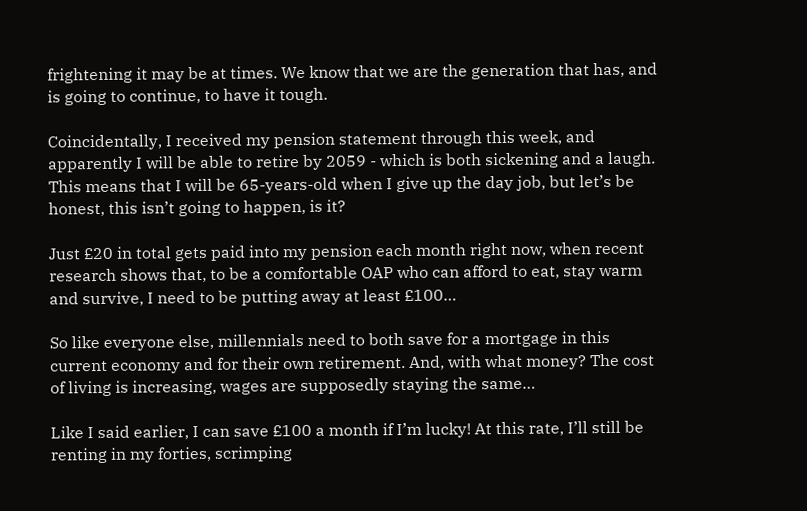frightening it may be at times. We know that we are the generation that has, and is going to continue, to have it tough.

Coincidentally, I received my pension statement through this week, and apparently I will be able to retire by 2059 - which is both sickening and a laugh. This means that I will be 65-years-old when I give up the day job, but let’s be honest, this isn’t going to happen, is it?

Just £20 in total gets paid into my pension each month right now, when recent research shows that, to be a comfortable OAP who can afford to eat, stay warm and survive, I need to be putting away at least £100…

So like everyone else, millennials need to both save for a mortgage in this current economy and for their own retirement. And, with what money? The cost of living is increasing, wages are supposedly staying the same…

Like I said earlier, I can save £100 a month if I’m lucky! At this rate, I’ll still be renting in my forties, scrimping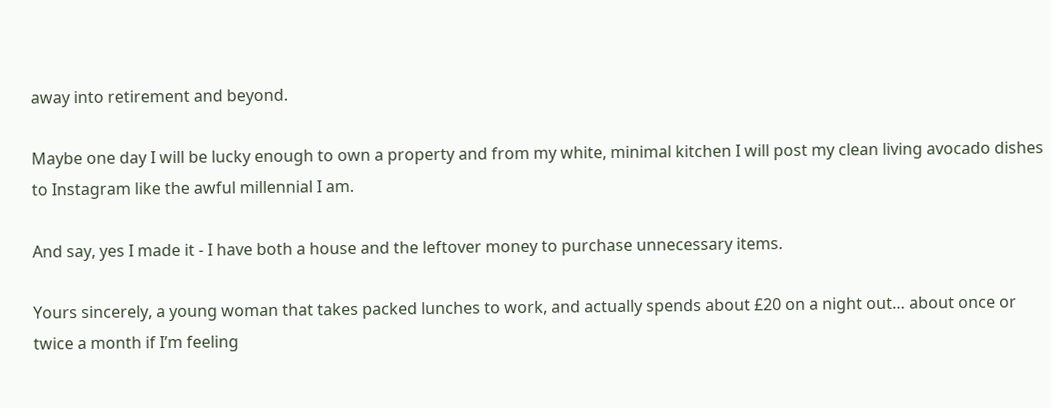away into retirement and beyond.

Maybe one day I will be lucky enough to own a property and from my white, minimal kitchen I will post my clean living avocado dishes to Instagram like the awful millennial I am.

And say, yes I made it - I have both a house and the leftover money to purchase unnecessary items.

Yours sincerely, a young woman that takes packed lunches to work, and actually spends about £20 on a night out… about once or twice a month if I’m feeling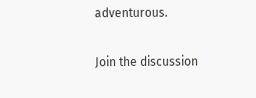adventurous.

Join the discussion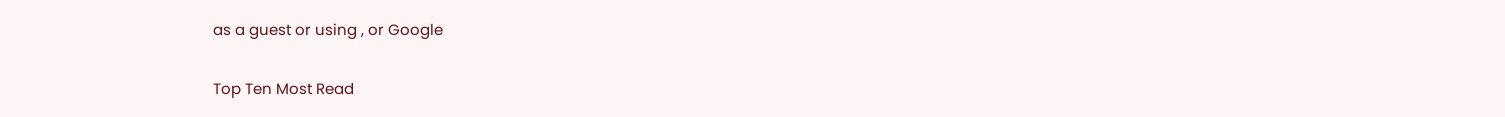as a guest or using , or Google

Top Ten Most Read